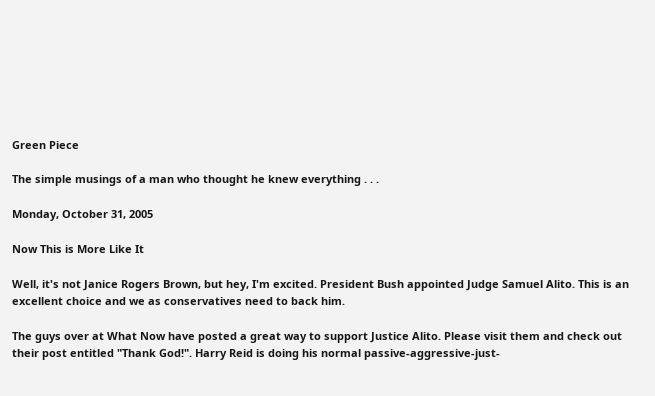Green Piece

The simple musings of a man who thought he knew everything . . .

Monday, October 31, 2005

Now This is More Like It

Well, it's not Janice Rogers Brown, but hey, I'm excited. President Bush appointed Judge Samuel Alito. This is an excellent choice and we as conservatives need to back him.

The guys over at What Now have posted a great way to support Justice Alito. Please visit them and check out their post entitled "Thank God!". Harry Reid is doing his normal passive-aggressive-just-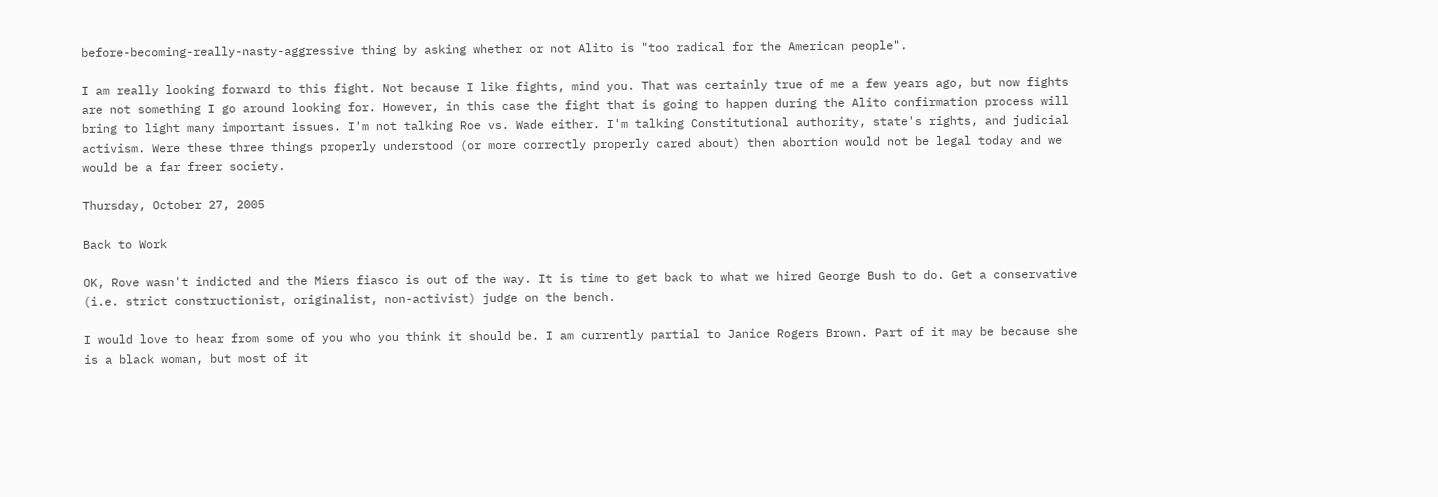before-becoming-really-nasty-aggressive thing by asking whether or not Alito is "too radical for the American people".

I am really looking forward to this fight. Not because I like fights, mind you. That was certainly true of me a few years ago, but now fights are not something I go around looking for. However, in this case the fight that is going to happen during the Alito confirmation process will bring to light many important issues. I'm not talking Roe vs. Wade either. I'm talking Constitutional authority, state's rights, and judicial activism. Were these three things properly understood (or more correctly properly cared about) then abortion would not be legal today and we would be a far freer society.

Thursday, October 27, 2005

Back to Work

OK, Rove wasn't indicted and the Miers fiasco is out of the way. It is time to get back to what we hired George Bush to do. Get a conservative (i.e. strict constructionist, originalist, non-activist) judge on the bench.

I would love to hear from some of you who you think it should be. I am currently partial to Janice Rogers Brown. Part of it may be because she is a black woman, but most of it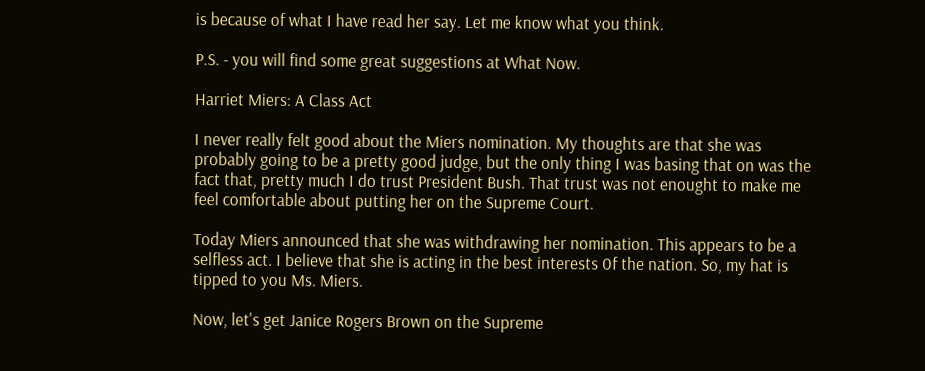is because of what I have read her say. Let me know what you think.

P.S. - you will find some great suggestions at What Now.

Harriet Miers: A Class Act

I never really felt good about the Miers nomination. My thoughts are that she was probably going to be a pretty good judge, but the only thing I was basing that on was the fact that, pretty much I do trust President Bush. That trust was not enought to make me feel comfortable about putting her on the Supreme Court.

Today Miers announced that she was withdrawing her nomination. This appears to be a selfless act. I believe that she is acting in the best interests 0f the nation. So, my hat is tipped to you Ms. Miers.

Now, let's get Janice Rogers Brown on the Supreme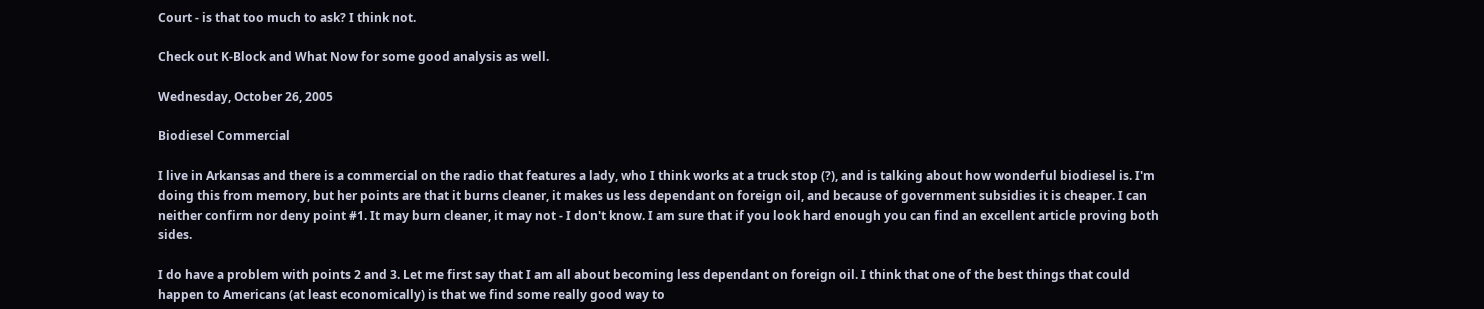Court - is that too much to ask? I think not.

Check out K-Block and What Now for some good analysis as well.

Wednesday, October 26, 2005

Biodiesel Commercial

I live in Arkansas and there is a commercial on the radio that features a lady, who I think works at a truck stop (?), and is talking about how wonderful biodiesel is. I'm doing this from memory, but her points are that it burns cleaner, it makes us less dependant on foreign oil, and because of government subsidies it is cheaper. I can neither confirm nor deny point #1. It may burn cleaner, it may not - I don't know. I am sure that if you look hard enough you can find an excellent article proving both sides.

I do have a problem with points 2 and 3. Let me first say that I am all about becoming less dependant on foreign oil. I think that one of the best things that could happen to Americans (at least economically) is that we find some really good way to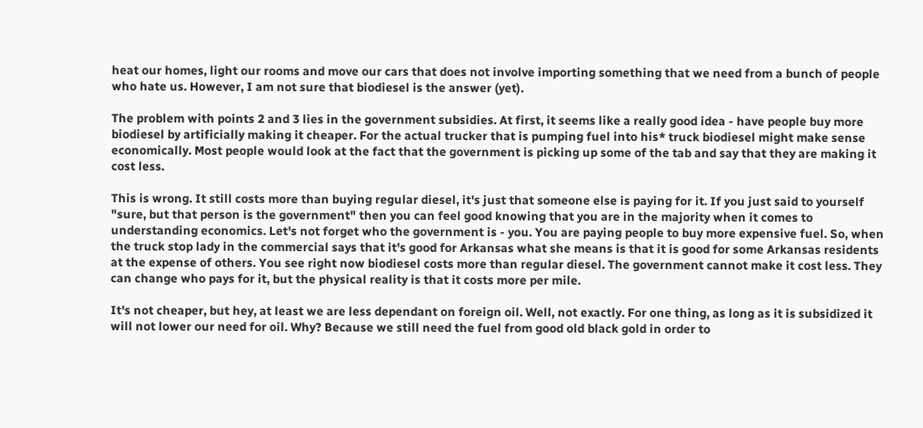heat our homes, light our rooms and move our cars that does not involve importing something that we need from a bunch of people who hate us. However, I am not sure that biodiesel is the answer (yet).

The problem with points 2 and 3 lies in the government subsidies. At first, it seems like a really good idea - have people buy more biodiesel by artificially making it cheaper. For the actual trucker that is pumping fuel into his* truck biodiesel might make sense economically. Most people would look at the fact that the government is picking up some of the tab and say that they are making it cost less.

This is wrong. It still costs more than buying regular diesel, it's just that someone else is paying for it. If you just said to yourself "sure, but that person is the government" then you can feel good knowing that you are in the majority when it comes to understanding economics. Let's not forget who the government is - you. You are paying people to buy more expensive fuel. So, when the truck stop lady in the commercial says that it's good for Arkansas what she means is that it is good for some Arkansas residents at the expense of others. You see right now biodiesel costs more than regular diesel. The government cannot make it cost less. They can change who pays for it, but the physical reality is that it costs more per mile.

It's not cheaper, but hey, at least we are less dependant on foreign oil. Well, not exactly. For one thing, as long as it is subsidized it will not lower our need for oil. Why? Because we still need the fuel from good old black gold in order to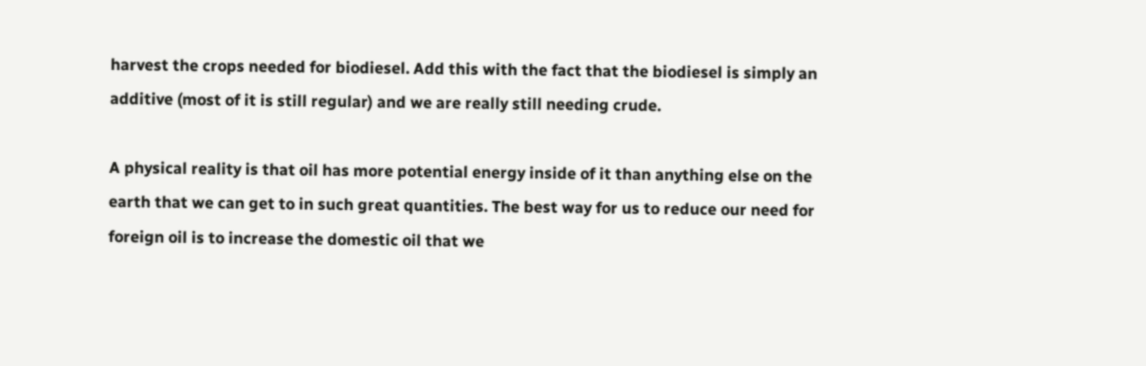harvest the crops needed for biodiesel. Add this with the fact that the biodiesel is simply an additive (most of it is still regular) and we are really still needing crude.

A physical reality is that oil has more potential energy inside of it than anything else on the earth that we can get to in such great quantities. The best way for us to reduce our need for foreign oil is to increase the domestic oil that we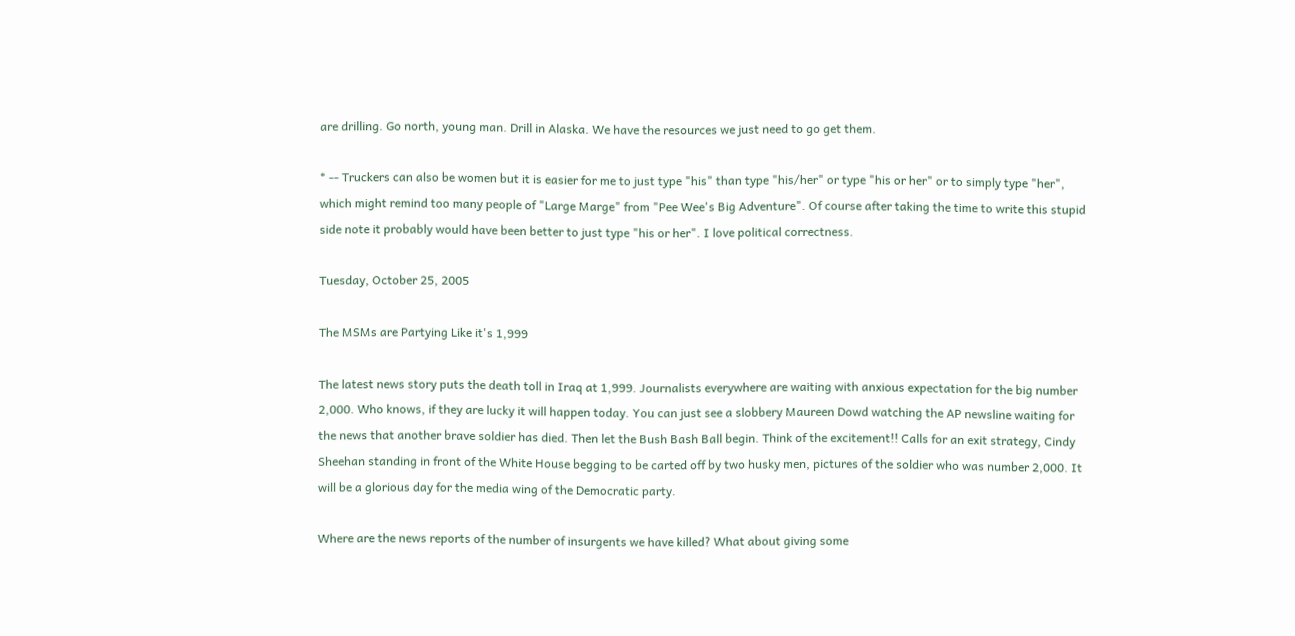are drilling. Go north, young man. Drill in Alaska. We have the resources we just need to go get them.

* -- Truckers can also be women but it is easier for me to just type "his" than type "his/her" or type "his or her" or to simply type "her", which might remind too many people of "Large Marge" from "Pee Wee's Big Adventure". Of course after taking the time to write this stupid side note it probably would have been better to just type "his or her". I love political correctness.

Tuesday, October 25, 2005

The MSMs are Partying Like it's 1,999

The latest news story puts the death toll in Iraq at 1,999. Journalists everywhere are waiting with anxious expectation for the big number 2,000. Who knows, if they are lucky it will happen today. You can just see a slobbery Maureen Dowd watching the AP newsline waiting for the news that another brave soldier has died. Then let the Bush Bash Ball begin. Think of the excitement!! Calls for an exit strategy, Cindy Sheehan standing in front of the White House begging to be carted off by two husky men, pictures of the soldier who was number 2,000. It will be a glorious day for the media wing of the Democratic party.

Where are the news reports of the number of insurgents we have killed? What about giving some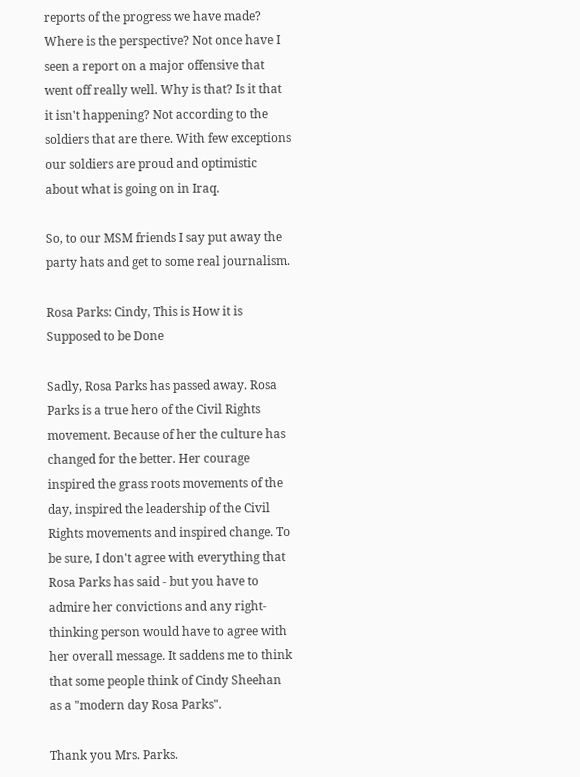reports of the progress we have made? Where is the perspective? Not once have I seen a report on a major offensive that went off really well. Why is that? Is it that it isn't happening? Not according to the soldiers that are there. With few exceptions our soldiers are proud and optimistic about what is going on in Iraq.

So, to our MSM friends I say put away the party hats and get to some real journalism.

Rosa Parks: Cindy, This is How it is Supposed to be Done

Sadly, Rosa Parks has passed away. Rosa Parks is a true hero of the Civil Rights movement. Because of her the culture has changed for the better. Her courage inspired the grass roots movements of the day, inspired the leadership of the Civil Rights movements and inspired change. To be sure, I don't agree with everything that Rosa Parks has said - but you have to admire her convictions and any right-thinking person would have to agree with her overall message. It saddens me to think that some people think of Cindy Sheehan as a "modern day Rosa Parks".

Thank you Mrs. Parks.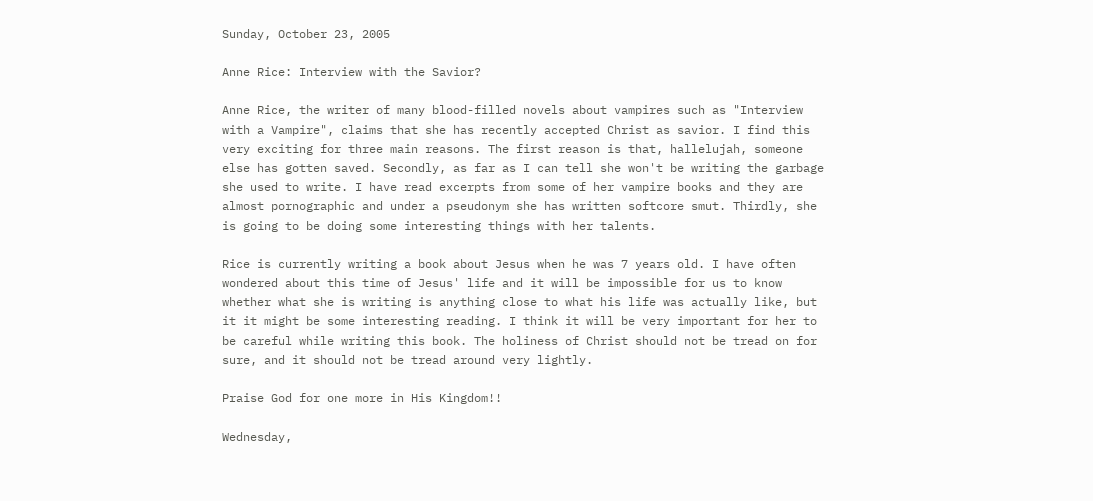Sunday, October 23, 2005

Anne Rice: Interview with the Savior?

Anne Rice, the writer of many blood-filled novels about vampires such as "Interview with a Vampire", claims that she has recently accepted Christ as savior. I find this very exciting for three main reasons. The first reason is that, hallelujah, someone else has gotten saved. Secondly, as far as I can tell she won't be writing the garbage she used to write. I have read excerpts from some of her vampire books and they are almost pornographic and under a pseudonym she has written softcore smut. Thirdly, she is going to be doing some interesting things with her talents.

Rice is currently writing a book about Jesus when he was 7 years old. I have often wondered about this time of Jesus' life and it will be impossible for us to know whether what she is writing is anything close to what his life was actually like, but it it might be some interesting reading. I think it will be very important for her to be careful while writing this book. The holiness of Christ should not be tread on for sure, and it should not be tread around very lightly.

Praise God for one more in His Kingdom!!

Wednesday,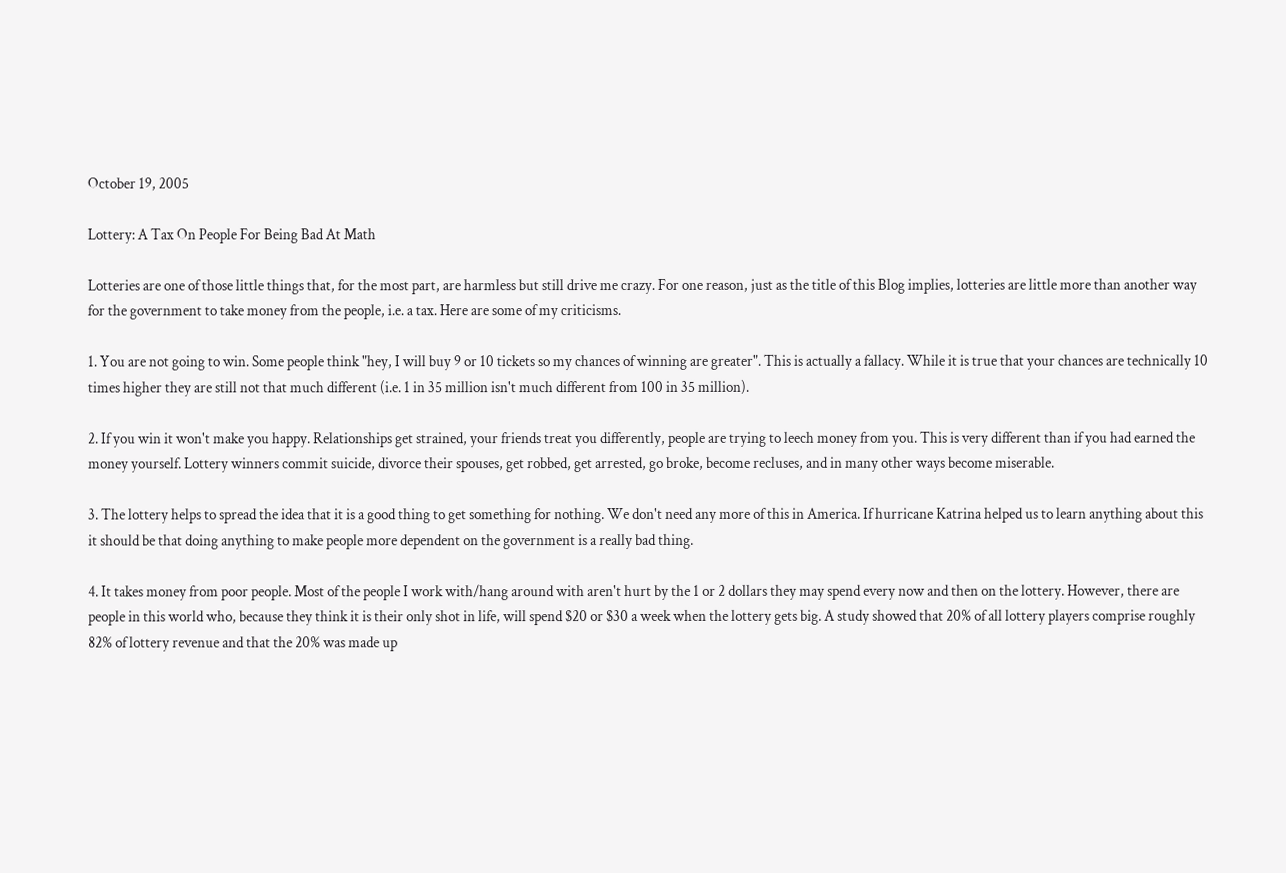October 19, 2005

Lottery: A Tax On People For Being Bad At Math

Lotteries are one of those little things that, for the most part, are harmless but still drive me crazy. For one reason, just as the title of this Blog implies, lotteries are little more than another way for the government to take money from the people, i.e. a tax. Here are some of my criticisms.

1. You are not going to win. Some people think "hey, I will buy 9 or 10 tickets so my chances of winning are greater". This is actually a fallacy. While it is true that your chances are technically 10 times higher they are still not that much different (i.e. 1 in 35 million isn't much different from 100 in 35 million).

2. If you win it won't make you happy. Relationships get strained, your friends treat you differently, people are trying to leech money from you. This is very different than if you had earned the money yourself. Lottery winners commit suicide, divorce their spouses, get robbed, get arrested, go broke, become recluses, and in many other ways become miserable.

3. The lottery helps to spread the idea that it is a good thing to get something for nothing. We don't need any more of this in America. If hurricane Katrina helped us to learn anything about this it should be that doing anything to make people more dependent on the government is a really bad thing.

4. It takes money from poor people. Most of the people I work with/hang around with aren't hurt by the 1 or 2 dollars they may spend every now and then on the lottery. However, there are people in this world who, because they think it is their only shot in life, will spend $20 or $30 a week when the lottery gets big. A study showed that 20% of all lottery players comprise roughly 82% of lottery revenue and that the 20% was made up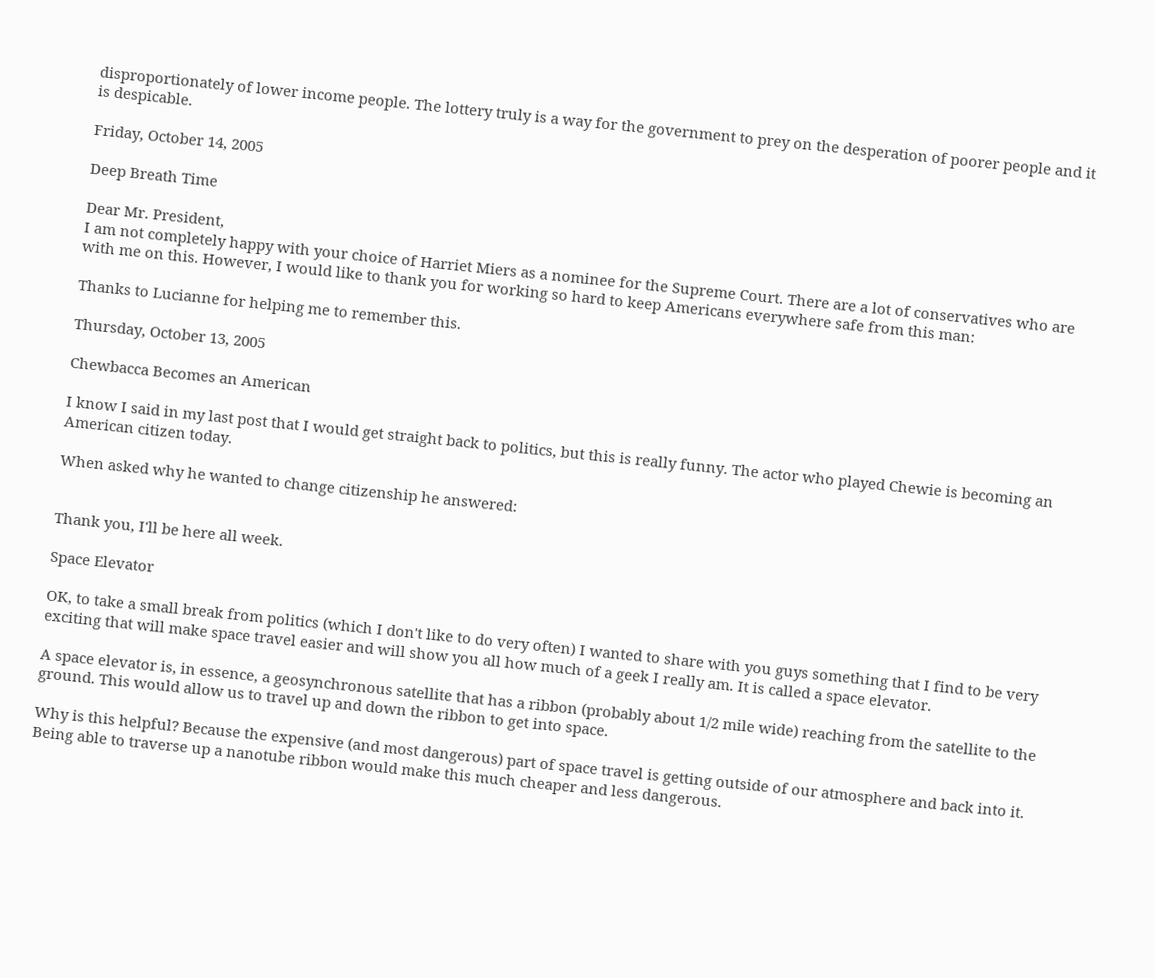disproportionately of lower income people. The lottery truly is a way for the government to prey on the desperation of poorer people and it is despicable.

Friday, October 14, 2005

Deep Breath Time

Dear Mr. President,
I am not completely happy with your choice of Harriet Miers as a nominee for the Supreme Court. There are a lot of conservatives who are with me on this. However, I would like to thank you for working so hard to keep Americans everywhere safe from this man:

Thanks to Lucianne for helping me to remember this.

Thursday, October 13, 2005

Chewbacca Becomes an American

I know I said in my last post that I would get straight back to politics, but this is really funny. The actor who played Chewie is becoming an American citizen today.

When asked why he wanted to change citizenship he answered:


Thank you, I'll be here all week.

Space Elevator

OK, to take a small break from politics (which I don't like to do very often) I wanted to share with you guys something that I find to be very exciting that will make space travel easier and will show you all how much of a geek I really am. It is called a space elevator.

A space elevator is, in essence, a geosynchronous satellite that has a ribbon (probably about 1/2 mile wide) reaching from the satellite to the ground. This would allow us to travel up and down the ribbon to get into space.

Why is this helpful? Because the expensive (and most dangerous) part of space travel is getting outside of our atmosphere and back into it. Being able to traverse up a nanotube ribbon would make this much cheaper and less dangerous.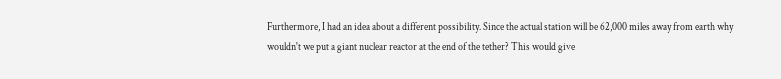Furthermore, I had an idea about a different possibility. Since the actual station will be 62,000 miles away from earth why wouldn't we put a giant nuclear reactor at the end of the tether? This would give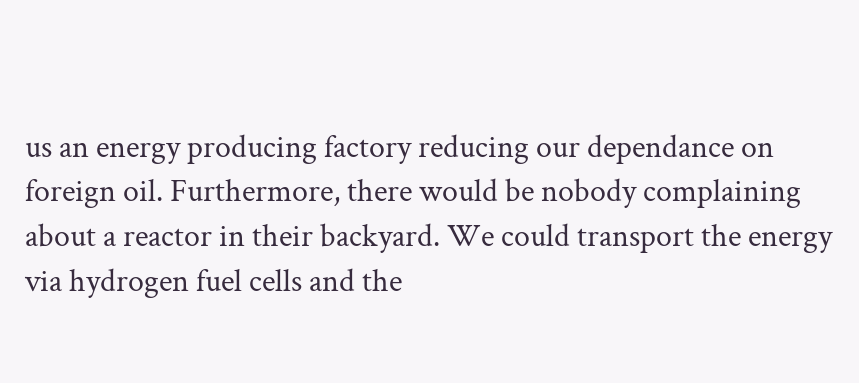us an energy producing factory reducing our dependance on foreign oil. Furthermore, there would be nobody complaining about a reactor in their backyard. We could transport the energy via hydrogen fuel cells and the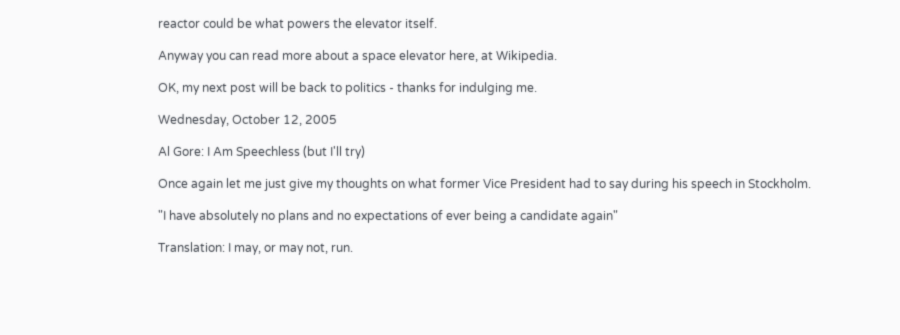reactor could be what powers the elevator itself.

Anyway you can read more about a space elevator here, at Wikipedia.

OK, my next post will be back to politics - thanks for indulging me.

Wednesday, October 12, 2005

Al Gore: I Am Speechless (but I'll try)

Once again let me just give my thoughts on what former Vice President had to say during his speech in Stockholm.

"I have absolutely no plans and no expectations of ever being a candidate again"

Translation: I may, or may not, run.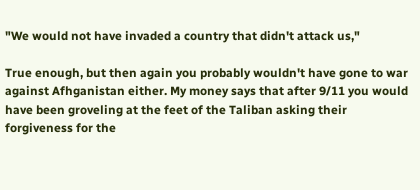"We would not have invaded a country that didn't attack us,"

True enough, but then again you probably wouldn't have gone to war against Afhganistan either. My money says that after 9/11 you would have been groveling at the feet of the Taliban asking their forgiveness for the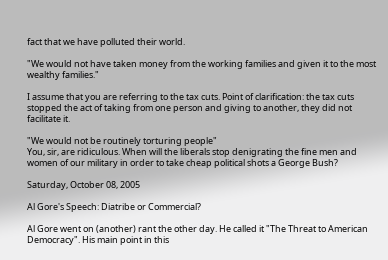fact that we have polluted their world.

"We would not have taken money from the working families and given it to the most wealthy families."

I assume that you are referring to the tax cuts. Point of clarification: the tax cuts stopped the act of taking from one person and giving to another, they did not facilitate it.

"We would not be routinely torturing people"
You, sir, are ridiculous. When will the liberals stop denigrating the fine men and women of our military in order to take cheap political shots a George Bush?

Saturday, October 08, 2005

Al Gore's Speech: Diatribe or Commercial?

Al Gore went on (another) rant the other day. He called it "The Threat to American Democracy". His main point in this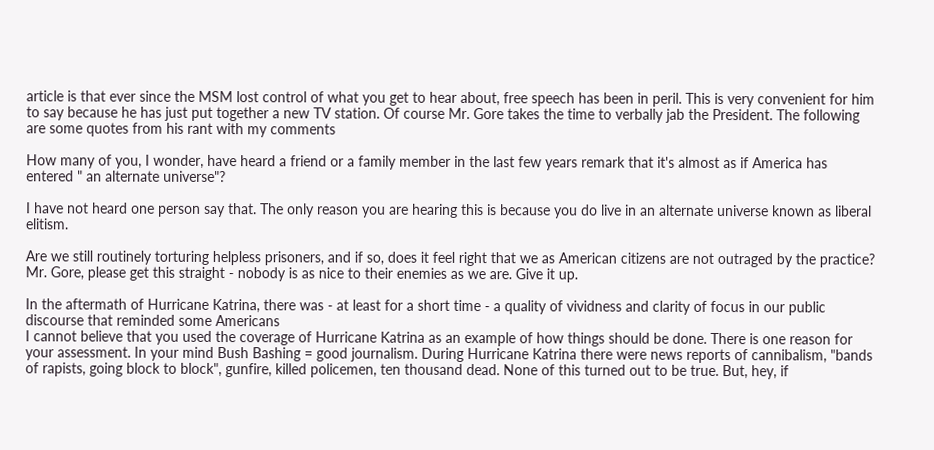article is that ever since the MSM lost control of what you get to hear about, free speech has been in peril. This is very convenient for him to say because he has just put together a new TV station. Of course Mr. Gore takes the time to verbally jab the President. The following are some quotes from his rant with my comments

How many of you, I wonder, have heard a friend or a family member in the last few years remark that it's almost as if America has entered " an alternate universe"?

I have not heard one person say that. The only reason you are hearing this is because you do live in an alternate universe known as liberal elitism.

Are we still routinely torturing helpless prisoners, and if so, does it feel right that we as American citizens are not outraged by the practice?
Mr. Gore, please get this straight - nobody is as nice to their enemies as we are. Give it up.

In the aftermath of Hurricane Katrina, there was - at least for a short time - a quality of vividness and clarity of focus in our public discourse that reminded some Americans
I cannot believe that you used the coverage of Hurricane Katrina as an example of how things should be done. There is one reason for your assessment. In your mind Bush Bashing = good journalism. During Hurricane Katrina there were news reports of cannibalism, "bands of rapists, going block to block", gunfire, killed policemen, ten thousand dead. None of this turned out to be true. But, hey, if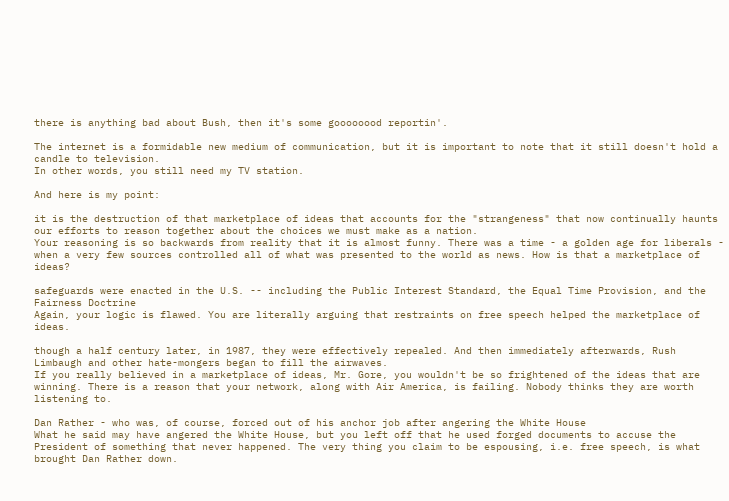there is anything bad about Bush, then it's some goooooood reportin'.

The internet is a formidable new medium of communication, but it is important to note that it still doesn't hold a candle to television.
In other words, you still need my TV station.

And here is my point:

it is the destruction of that marketplace of ideas that accounts for the "strangeness" that now continually haunts our efforts to reason together about the choices we must make as a nation.
Your reasoning is so backwards from reality that it is almost funny. There was a time - a golden age for liberals - when a very few sources controlled all of what was presented to the world as news. How is that a marketplace of ideas?

safeguards were enacted in the U.S. -- including the Public Interest Standard, the Equal Time Provision, and the Fairness Doctrine
Again, your logic is flawed. You are literally arguing that restraints on free speech helped the marketplace of ideas.

though a half century later, in 1987, they were effectively repealed. And then immediately afterwards, Rush Limbaugh and other hate-mongers began to fill the airwaves.
If you really believed in a marketplace of ideas, Mr. Gore, you wouldn't be so frightened of the ideas that are winning. There is a reason that your network, along with Air America, is failing. Nobody thinks they are worth listening to.

Dan Rather - who was, of course, forced out of his anchor job after angering the White House
What he said may have angered the White House, but you left off that he used forged documents to accuse the President of something that never happened. The very thing you claim to be espousing, i.e. free speech, is what brought Dan Rather down.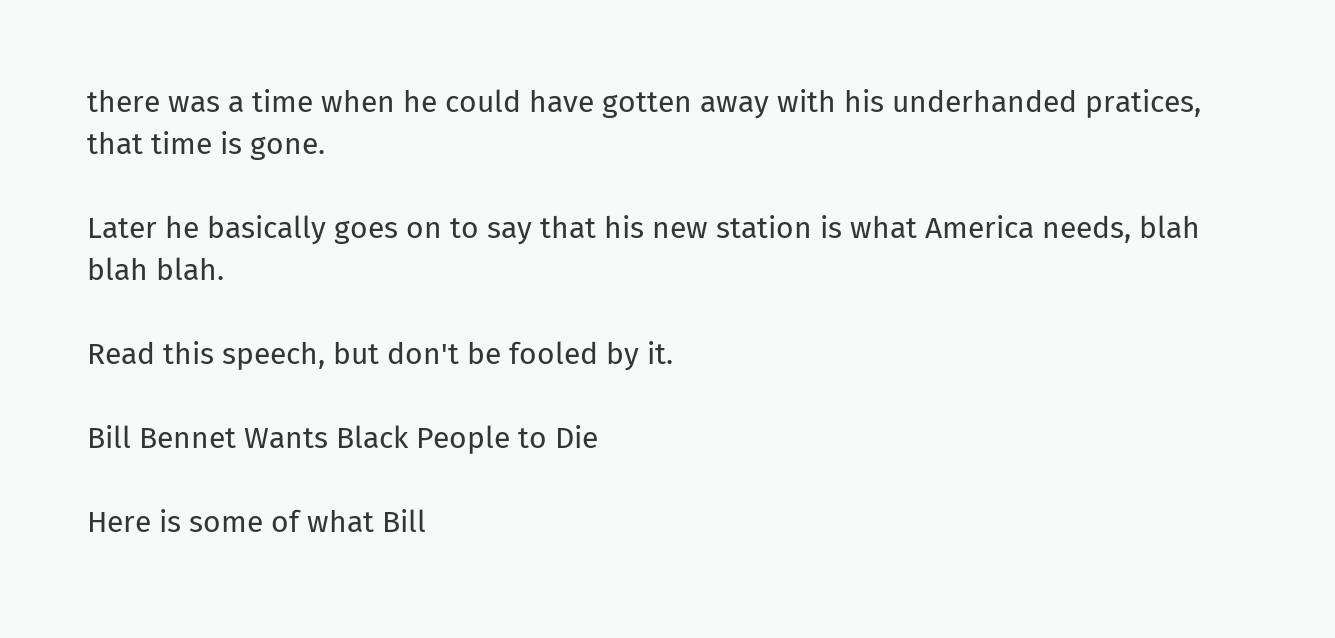there was a time when he could have gotten away with his underhanded pratices, that time is gone.

Later he basically goes on to say that his new station is what America needs, blah blah blah.

Read this speech, but don't be fooled by it.

Bill Bennet Wants Black People to Die

Here is some of what Bill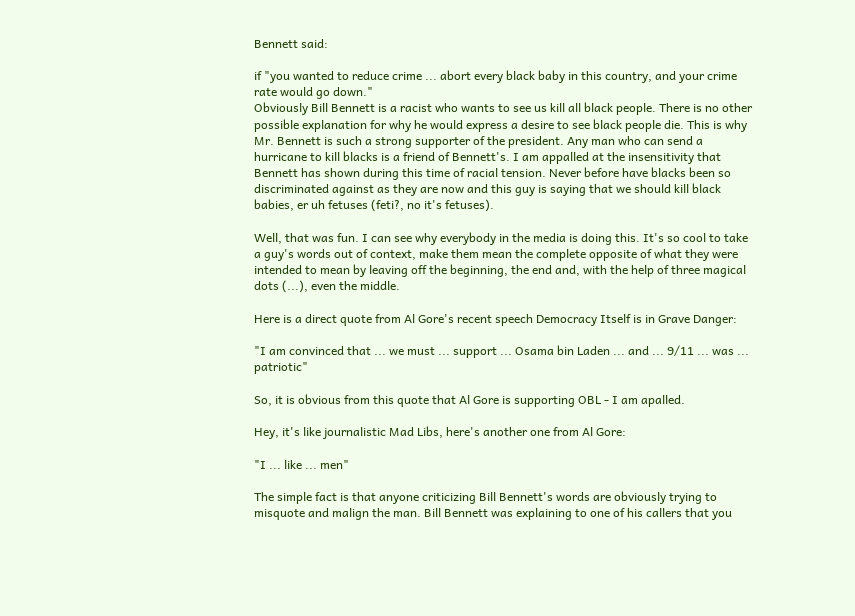Bennett said:

if "you wanted to reduce crime ... abort every black baby in this country, and your crime rate would go down."
Obviously Bill Bennett is a racist who wants to see us kill all black people. There is no other possible explanation for why he would express a desire to see black people die. This is why Mr. Bennett is such a strong supporter of the president. Any man who can send a hurricane to kill blacks is a friend of Bennett's. I am appalled at the insensitivity that Bennett has shown during this time of racial tension. Never before have blacks been so discriminated against as they are now and this guy is saying that we should kill black babies, er uh fetuses (feti?, no it's fetuses).

Well, that was fun. I can see why everybody in the media is doing this. It's so cool to take a guy's words out of context, make them mean the complete opposite of what they were intended to mean by leaving off the beginning, the end and, with the help of three magical dots (...), even the middle.

Here is a direct quote from Al Gore's recent speech Democracy Itself is in Grave Danger:

"I am convinced that ... we must ... support ... Osama bin Laden ... and ... 9/11 ... was ... patriotic"

So, it is obvious from this quote that Al Gore is supporting OBL - I am apalled.

Hey, it's like journalistic Mad Libs, here's another one from Al Gore:

"I ... like ... men"

The simple fact is that anyone criticizing Bill Bennett's words are obviously trying to misquote and malign the man. Bill Bennett was explaining to one of his callers that you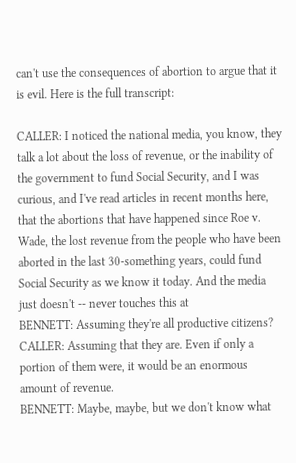can't use the consequences of abortion to argue that it is evil. Here is the full transcript:

CALLER: I noticed the national media, you know, they talk a lot about the loss of revenue, or the inability of the government to fund Social Security, and I was curious, and I've read articles in recent months here, that the abortions that have happened since Roe v. Wade, the lost revenue from the people who have been aborted in the last 30-something years, could fund Social Security as we know it today. And the media just doesn't -- never touches this at
BENNETT: Assuming they're all productive citizens?
CALLER: Assuming that they are. Even if only a portion of them were, it would be an enormous amount of revenue.
BENNETT: Maybe, maybe, but we don't know what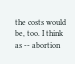the costs would be, too. I think as -- abortion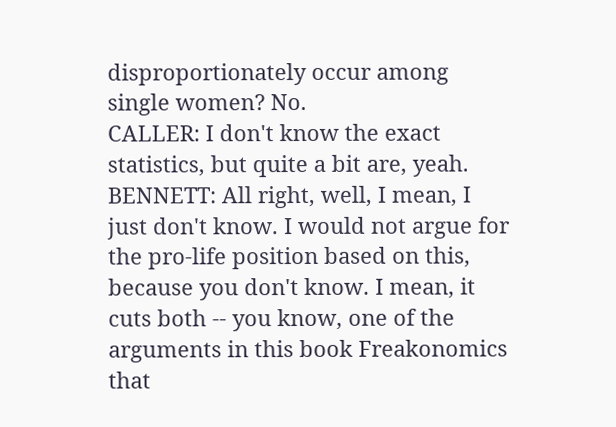disproportionately occur among single women? No.
CALLER: I don't know the exact statistics, but quite a bit are, yeah.
BENNETT: All right, well, I mean, I just don't know. I would not argue for the pro-life position based on this, because you don't know. I mean, it cuts both -- you know, one of the arguments in this book Freakonomics that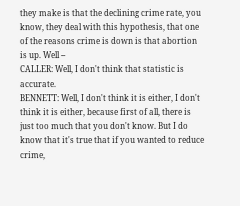they make is that the declining crime rate, you know, they deal with this hypothesis, that one of the reasons crime is down is that abortion is up. Well --
CALLER: Well, I don't think that statistic is accurate.
BENNETT: Well, I don't think it is either, I don't think it is either, because first of all, there is just too much that you don't know. But I do know that it's true that if you wanted to reduce crime,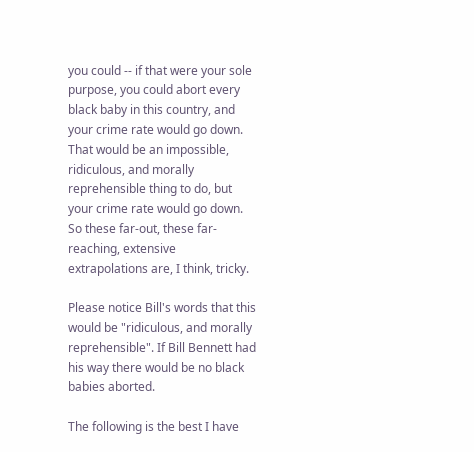you could -- if that were your sole purpose, you could abort every black baby in this country, and your crime rate would go down. That would be an impossible, ridiculous, and morally reprehensible thing to do, but your crime rate would go down. So these far-out, these far-reaching, extensive extrapolations are, I think, tricky.

Please notice Bill's words that this would be "ridiculous, and morally reprehensible". If Bill Bennett had his way there would be no black babies aborted.

The following is the best I have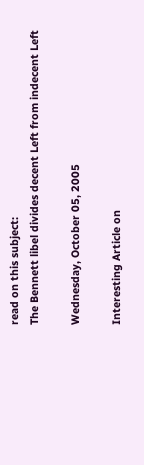read on this subject:
The Bennett libel divides decent Left from indecent Left

Wednesday, October 05, 2005

Interesting Article on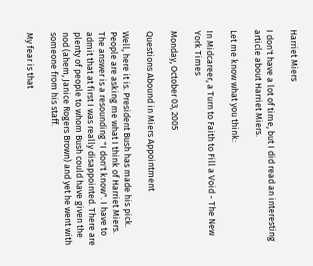Harriet Miers

I don't have a lot of time, but I did read an interesting article about Harriet Miers.

Let me know what you think:

In Midcareer, a Turn to Faith to Fill a Void - The New York Times

Monday, October 03, 2005

Questions Abound in Miers Appointment

Well, here it is. President Bush has made his pick. People are asking me what I think of Harriet Miers. The answer is a resounding "I don't know". I have to admit that at first I was really disappointed. There are plenty of people to whom Bush could have given the nod (ahem, Janice Rogers Brown) and yet he went with someone from his staff.

My fear is that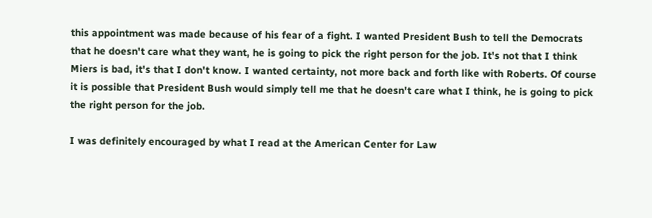this appointment was made because of his fear of a fight. I wanted President Bush to tell the Democrats that he doesn't care what they want, he is going to pick the right person for the job. It's not that I think Miers is bad, it's that I don't know. I wanted certainty, not more back and forth like with Roberts. Of course it is possible that President Bush would simply tell me that he doesn't care what I think, he is going to pick the right person for the job.

I was definitely encouraged by what I read at the American Center for Law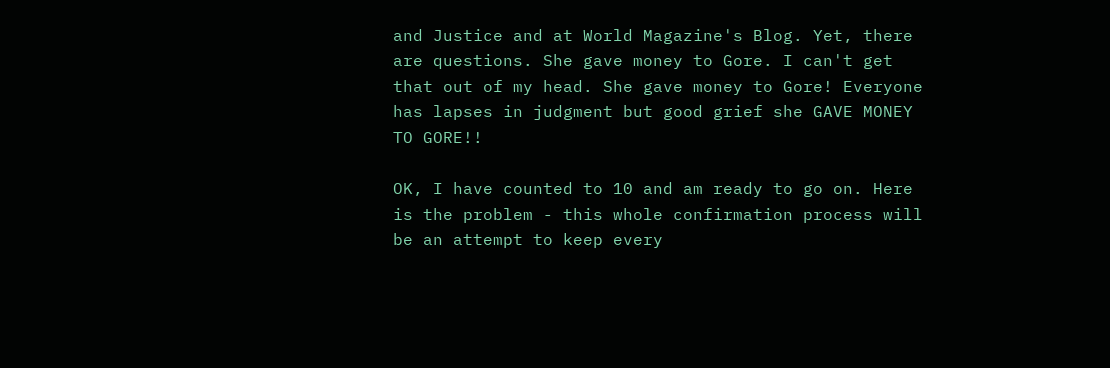and Justice and at World Magazine's Blog. Yet, there are questions. She gave money to Gore. I can't get that out of my head. She gave money to Gore! Everyone has lapses in judgment but good grief she GAVE MONEY TO GORE!!

OK, I have counted to 10 and am ready to go on. Here is the problem - this whole confirmation process will be an attempt to keep every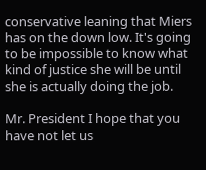conservative leaning that Miers has on the down low. It's going to be impossible to know what kind of justice she will be until she is actually doing the job.

Mr. President I hope that you have not let us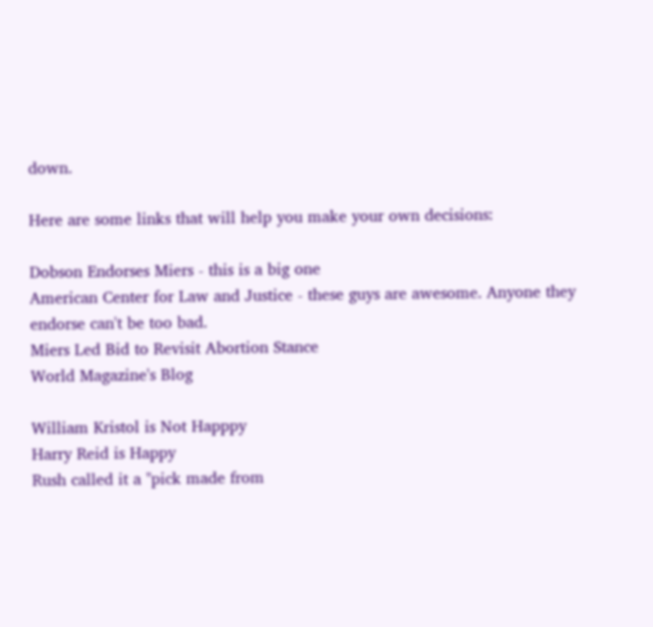down.

Here are some links that will help you make your own decisions:

Dobson Endorses Miers - this is a big one
American Center for Law and Justice - these guys are awesome. Anyone they endorse can't be too bad.
Miers Led Bid to Revisit Abortion Stance
World Magazine's Blog

William Kristol is Not Happpy
Harry Reid is Happy
Rush called it a "pick made from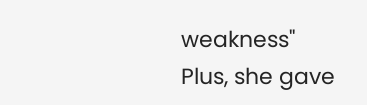weakness"
Plus, she gave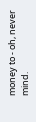money to - oh, never mind.